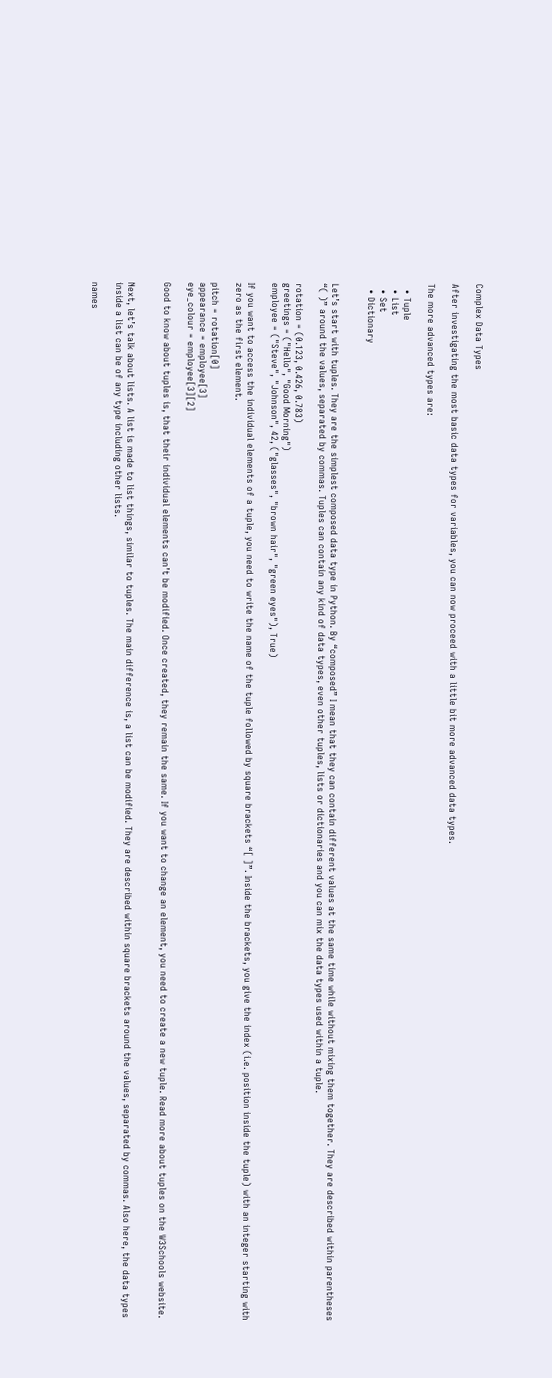Complex Data Types

After investigating the most basic data types for variables, you can now proceed with a little bit more advanced data types.

The more advanced types are:

  • Tuple
  • List
  • Set
  • Dictionary


Let’s start with tuples. They are the simplest composed data type in Python. By “composed” I mean that they can contain different values at the same time while without mixing them together. They are described within parentheses “( )” around the values, separated by commas. Tuples can contain any kind of data types, even other tuples, lists or dictionaries and you can mix the data types used within a tuple.

rotation = (0.123, 0.426, 0.783)
greetings = ("Hello", "Good Morning")
employee = ("Steve", "Johnson", 42, ("glasses", "brown hair", "green eyes"), True)

If you want to access the individual elements of a tuple, you need to write the name of the tuple followed by square brackets “[ ]”. Inside the brackets, you give the index (i.e. position inside the tuple) with an integer starting with zero as the first element.

pitch = rotation[0]
appearance = employee[3]
eye_colour = employee[3][2]

Good to know about tuples is, that their individual elements can’t be modified. Once created, they remain the same. If you want to change an element, you need to create a new tuple. Read more about tuples on the W3Schools website.


Next, let’s talk about lists. A list is made to list things, similar to tuples. The main difference is, a list can be modified. They are described within square brackets around the values, separated by commas. Also here, the data types inside a list can be of any type including other lists.

names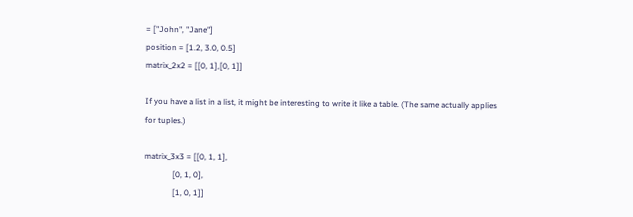= ["John", "Jane"]
position = [1.2, 3.0, 0.5]
matrix_2x2 = [[0, 1],[0, 1]]

If you have a list in a list, it might be interesting to write it like a table. (The same actually applies for tuples.)

matrix_3x3 = [[0, 1, 1],
              [0, 1, 0],
              [1, 0, 1]]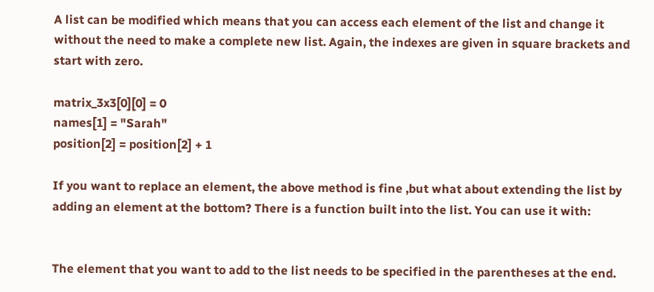A list can be modified which means that you can access each element of the list and change it without the need to make a complete new list. Again, the indexes are given in square brackets and start with zero.

matrix_3x3[0][0] = 0
names[1] = "Sarah"
position[2] = position[2] + 1

If you want to replace an element, the above method is fine ,but what about extending the list by adding an element at the bottom? There is a function built into the list. You can use it with:


The element that you want to add to the list needs to be specified in the parentheses at the end.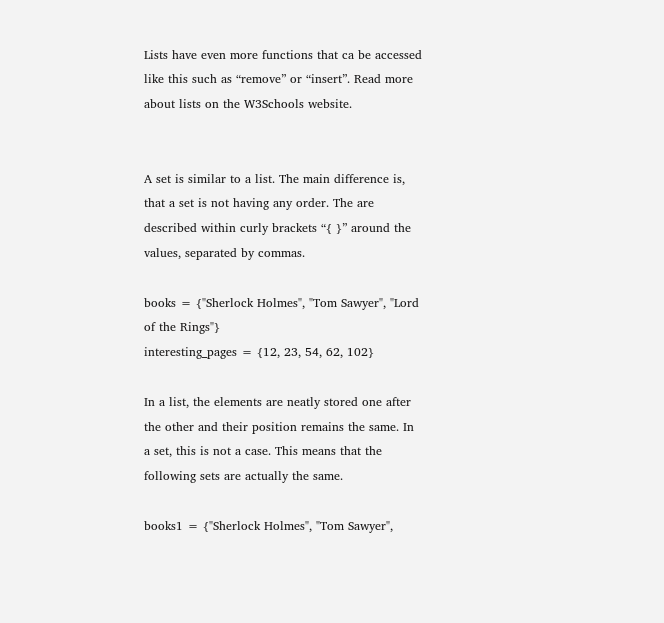Lists have even more functions that ca be accessed like this such as “remove” or “insert”. Read more about lists on the W3Schools website.


A set is similar to a list. The main difference is, that a set is not having any order. The are described within curly brackets “{ }” around the values, separated by commas.

books = {"Sherlock Holmes", "Tom Sawyer", "Lord of the Rings"}
interesting_pages = {12, 23, 54, 62, 102}

In a list, the elements are neatly stored one after the other and their position remains the same. In a set, this is not a case. This means that the following sets are actually the same.

books1 = {"Sherlock Holmes", "Tom Sawyer",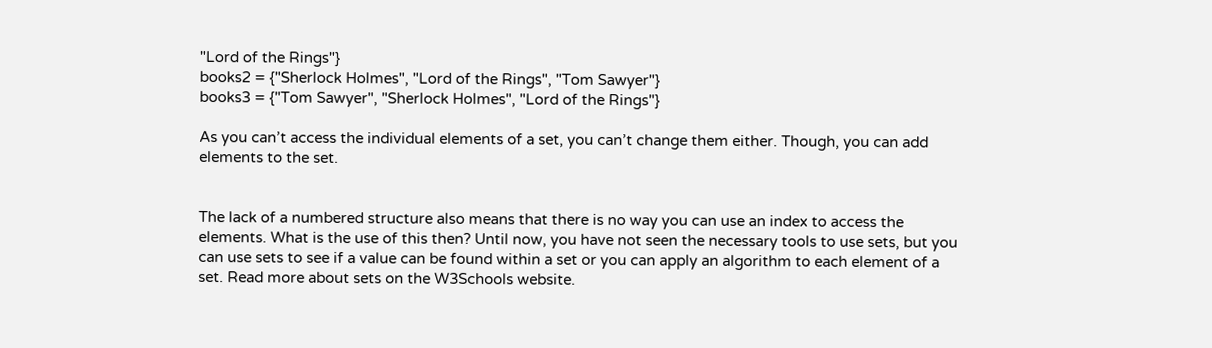"Lord of the Rings"}
books2 = {"Sherlock Holmes", "Lord of the Rings", "Tom Sawyer"}
books3 = {"Tom Sawyer", "Sherlock Holmes", "Lord of the Rings"}

As you can’t access the individual elements of a set, you can’t change them either. Though, you can add elements to the set.


The lack of a numbered structure also means that there is no way you can use an index to access the elements. What is the use of this then? Until now, you have not seen the necessary tools to use sets, but you can use sets to see if a value can be found within a set or you can apply an algorithm to each element of a set. Read more about sets on the W3Schools website.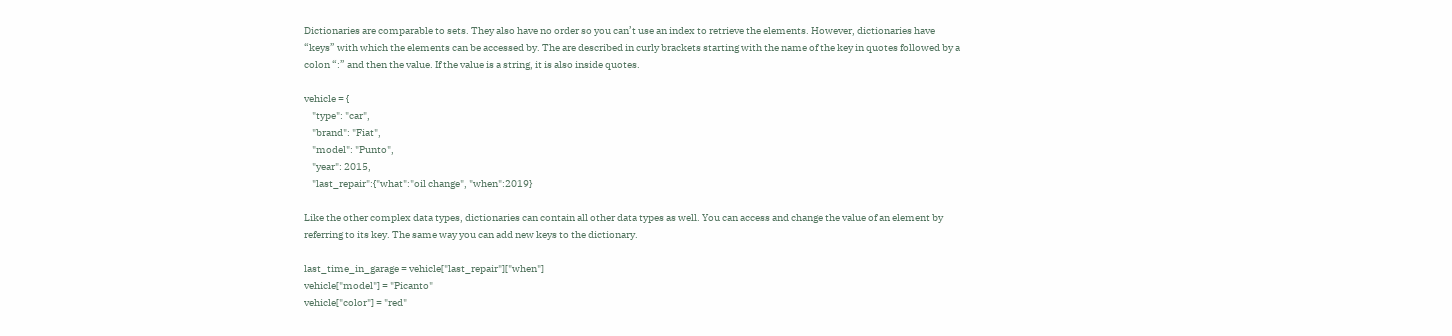Dictionaries are comparable to sets. They also have no order so you can’t use an index to retrieve the elements. However, dictionaries have “keys” with which the elements can be accessed by. The are described in curly brackets starting with the name of the key in quotes followed by a colon “:” and then the value. If the value is a string, it is also inside quotes.

vehicle = {
    "type": "car",
    "brand": "Fiat",
    "model": "Punto",
    "year": 2015,
    "last_repair":{"what":"oil change", "when":2019}

Like the other complex data types, dictionaries can contain all other data types as well. You can access and change the value of an element by referring to its key. The same way you can add new keys to the dictionary.

last_time_in_garage = vehicle["last_repair"]["when"]
vehicle["model"] = "Picanto"
vehicle["color"] = "red"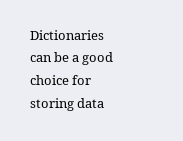Dictionaries can be a good choice for storing data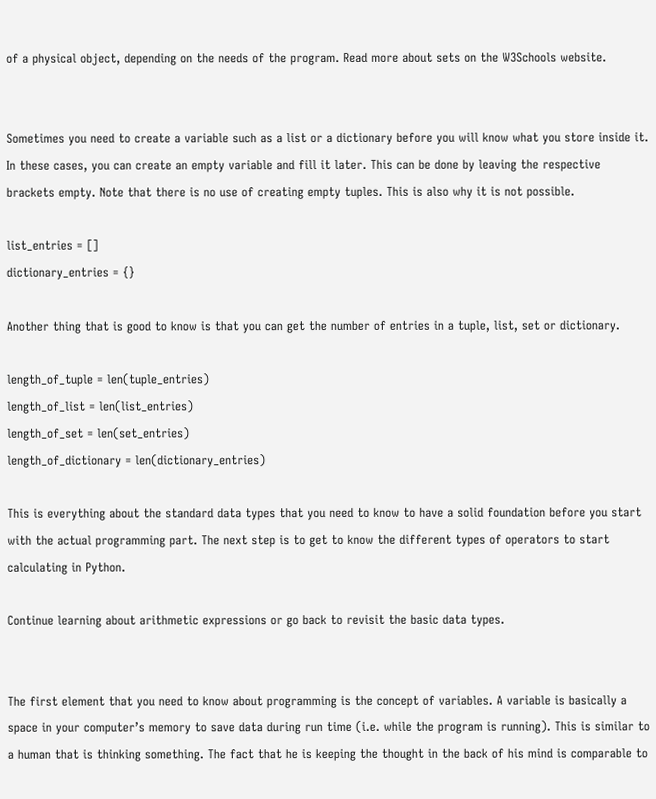of a physical object, depending on the needs of the program. Read more about sets on the W3Schools website.


Sometimes you need to create a variable such as a list or a dictionary before you will know what you store inside it. In these cases, you can create an empty variable and fill it later. This can be done by leaving the respective brackets empty. Note that there is no use of creating empty tuples. This is also why it is not possible.

list_entries = []
dictionary_entries = {}

Another thing that is good to know is that you can get the number of entries in a tuple, list, set or dictionary.

length_of_tuple = len(tuple_entries)
length_of_list = len(list_entries)
length_of_set = len(set_entries)
length_of_dictionary = len(dictionary_entries)

This is everything about the standard data types that you need to know to have a solid foundation before you start with the actual programming part. The next step is to get to know the different types of operators to start calculating in Python.

Continue learning about arithmetic expressions or go back to revisit the basic data types.


The first element that you need to know about programming is the concept of variables. A variable is basically a space in your computer’s memory to save data during run time (i.e. while the program is running). This is similar to a human that is thinking something. The fact that he is keeping the thought in the back of his mind is comparable to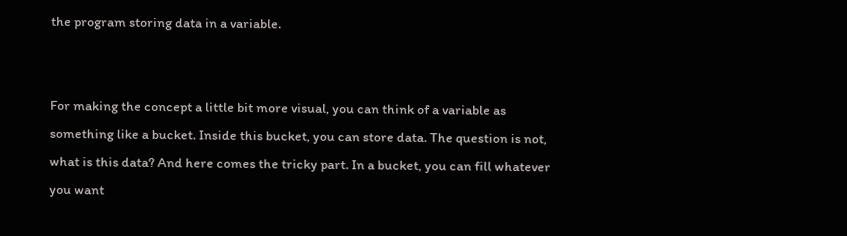the program storing data in a variable.


For making the concept a little bit more visual, you can think of a variable as something like a bucket. Inside this bucket, you can store data. The question is not, what is this data? And here comes the tricky part. In a bucket, you can fill whatever you want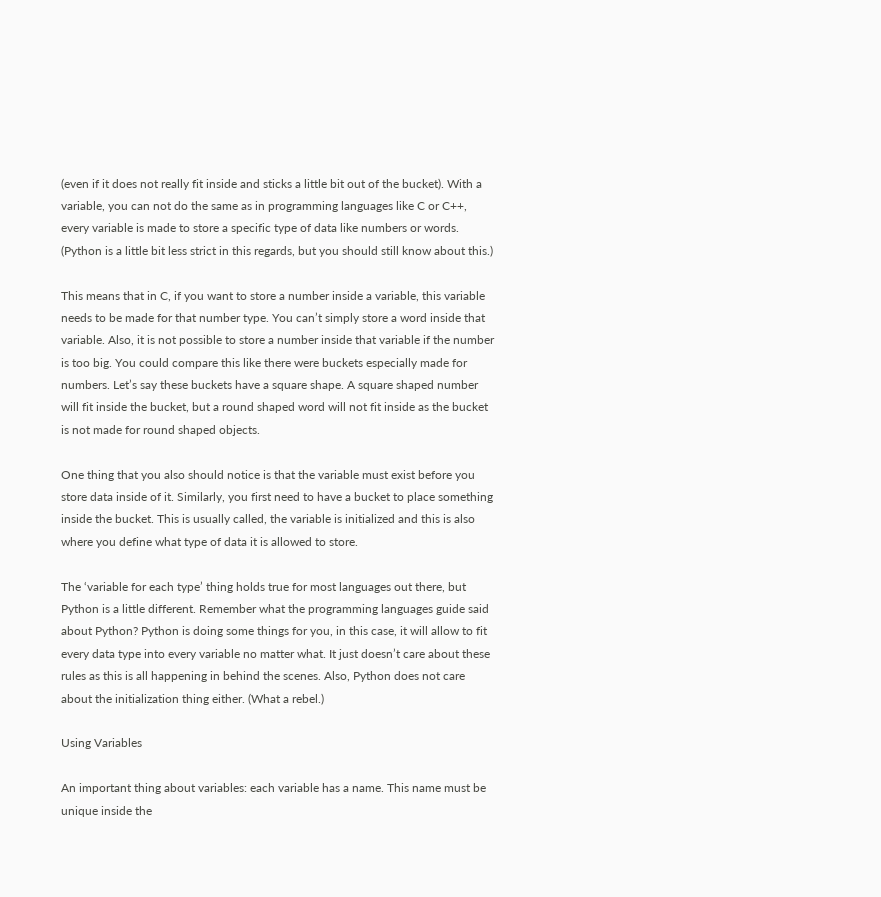(even if it does not really fit inside and sticks a little bit out of the bucket). With a variable, you can not do the same as in programming languages like C or C++, every variable is made to store a specific type of data like numbers or words. (Python is a little bit less strict in this regards, but you should still know about this.)

This means that in C, if you want to store a number inside a variable, this variable needs to be made for that number type. You can’t simply store a word inside that variable. Also, it is not possible to store a number inside that variable if the number is too big. You could compare this like there were buckets especially made for numbers. Let’s say these buckets have a square shape. A square shaped number will fit inside the bucket, but a round shaped word will not fit inside as the bucket is not made for round shaped objects.

One thing that you also should notice is that the variable must exist before you store data inside of it. Similarly, you first need to have a bucket to place something inside the bucket. This is usually called, the variable is initialized and this is also where you define what type of data it is allowed to store.

The ‘variable for each type’ thing holds true for most languages out there, but Python is a little different. Remember what the programming languages guide said about Python? Python is doing some things for you, in this case, it will allow to fit every data type into every variable no matter what. It just doesn’t care about these rules as this is all happening in behind the scenes. Also, Python does not care about the initialization thing either. (What a rebel.)

Using Variables

An important thing about variables: each variable has a name. This name must be unique inside the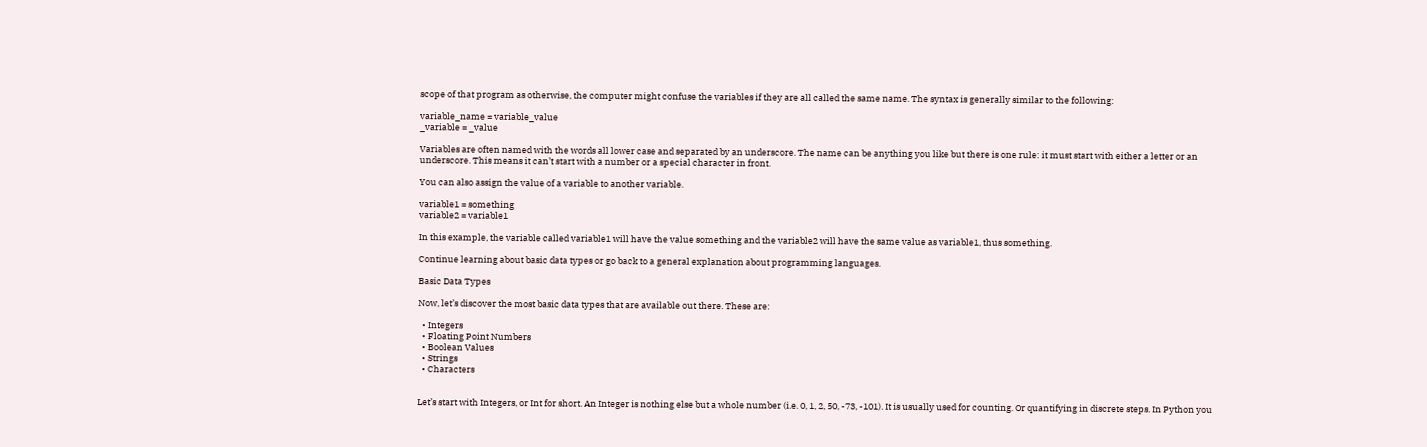scope of that program as otherwise, the computer might confuse the variables if they are all called the same name. The syntax is generally similar to the following:

variable_name = variable_value
_variable = _value

Variables are often named with the words all lower case and separated by an underscore. The name can be anything you like but there is one rule: it must start with either a letter or an underscore. This means it can’t start with a number or a special character in front.

You can also assign the value of a variable to another variable.

variable1 = something
variable2 = variable1

In this example, the variable called variable1 will have the value something and the variable2 will have the same value as variable1, thus something.

Continue learning about basic data types or go back to a general explanation about programming languages.

Basic Data Types

Now, let’s discover the most basic data types that are available out there. These are:

  • Integers
  • Floating Point Numbers
  • Boolean Values
  • Strings
  • Characters


Let’s start with Integers, or Int for short. An Integer is nothing else but a whole number (i.e. 0, 1, 2, 50, -73, -101). It is usually used for counting. Or quantifying in discrete steps. In Python you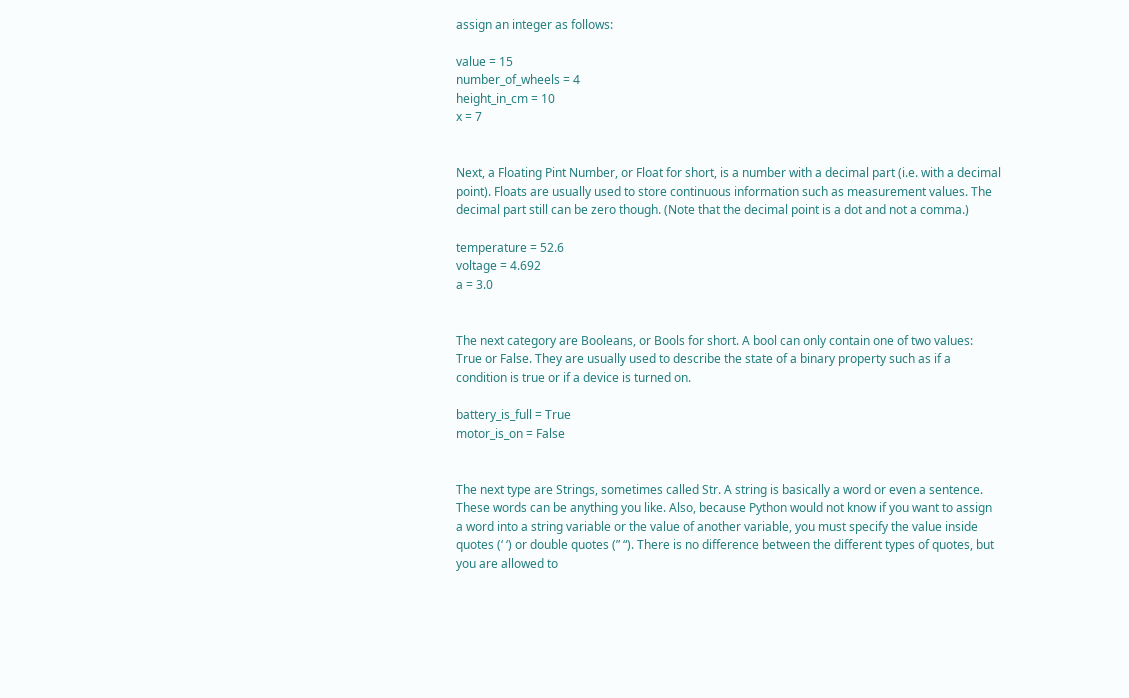assign an integer as follows:

value = 15
number_of_wheels = 4
height_in_cm = 10
x = 7


Next, a Floating Pint Number, or Float for short, is a number with a decimal part (i.e. with a decimal point). Floats are usually used to store continuous information such as measurement values. The decimal part still can be zero though. (Note that the decimal point is a dot and not a comma.)

temperature = 52.6
voltage = 4.692
a = 3.0


The next category are Booleans, or Bools for short. A bool can only contain one of two values: True or False. They are usually used to describe the state of a binary property such as if a condition is true or if a device is turned on.

battery_is_full = True
motor_is_on = False


The next type are Strings, sometimes called Str. A string is basically a word or even a sentence. These words can be anything you like. Also, because Python would not know if you want to assign a word into a string variable or the value of another variable, you must specify the value inside quotes (‘ ‘) or double quotes (” “). There is no difference between the different types of quotes, but you are allowed to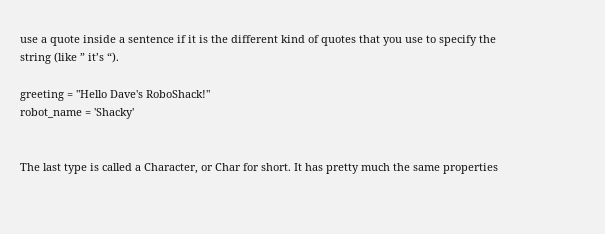use a quote inside a sentence if it is the different kind of quotes that you use to specify the string (like ” it’s “).

greeting = "Hello Dave's RoboShack!"
robot_name = 'Shacky'


The last type is called a Character, or Char for short. It has pretty much the same properties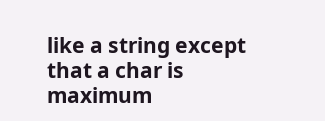like a string except that a char is maximum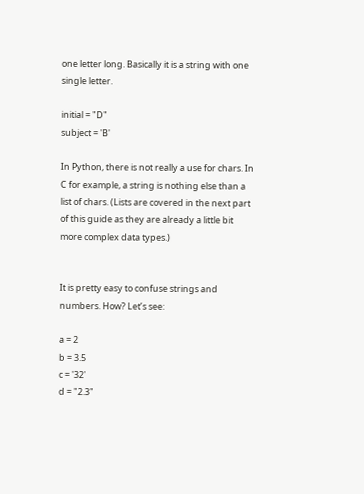one letter long. Basically it is a string with one single letter.

initial = "D"
subject = 'B'

In Python, there is not really a use for chars. In C for example, a string is nothing else than a list of chars. (Lists are covered in the next part of this guide as they are already a little bit more complex data types.)


It is pretty easy to confuse strings and numbers. How? Let’s see:

a = 2
b = 3.5
c = '32'
d = "2.3"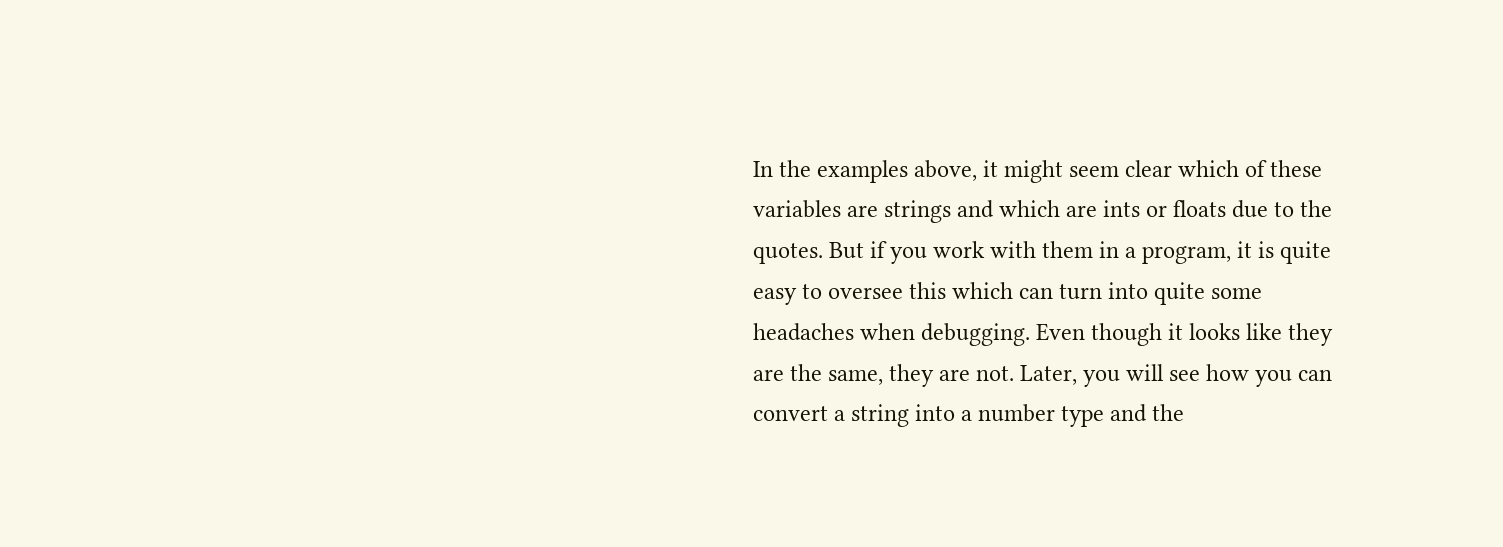In the examples above, it might seem clear which of these variables are strings and which are ints or floats due to the quotes. But if you work with them in a program, it is quite easy to oversee this which can turn into quite some headaches when debugging. Even though it looks like they are the same, they are not. Later, you will see how you can convert a string into a number type and the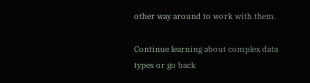other way around to work with them.

Continue learning about complex data types or go back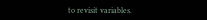to revisit variables.